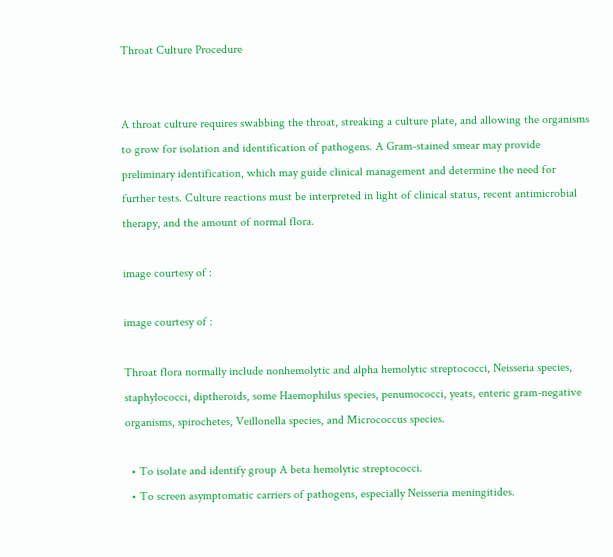Throat Culture Procedure


A throat culture requires swabbing the throat, streaking a culture plate, and allowing the organisms to grow for isolation and identification of pathogens. A Gram-stained smear may provide preliminary identification, which may guide clinical management and determine the need for further tests. Culture reactions must be interpreted in light of clinical status, recent antimicrobial therapy, and the amount of normal flora.

image courtesy of :

image courtesy of :

Throat flora normally include nonhemolytic and alpha hemolytic streptococci, Neisseria species, staphylococci, diptheroids, some Haemophilus species, penumococci, yeats, enteric gram-negative organisms, spirochetes, Veillonella species, and Micrococcus species.

  • To isolate and identify group A beta hemolytic streptococci.
  • To screen asymptomatic carriers of pathogens, especially Neisseria meningitides.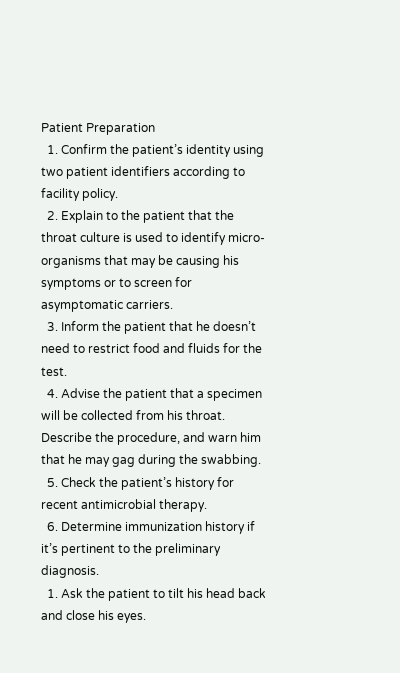Patient Preparation
  1. Confirm the patient’s identity using two patient identifiers according to facility policy.
  2. Explain to the patient that the throat culture is used to identify micro-organisms that may be causing his symptoms or to screen for asymptomatic carriers.
  3. Inform the patient that he doesn’t need to restrict food and fluids for the test.
  4. Advise the patient that a specimen will be collected from his throat. Describe the procedure, and warn him that he may gag during the swabbing.
  5. Check the patient’s history for recent antimicrobial therapy.
  6. Determine immunization history if it’s pertinent to the preliminary diagnosis.
  1. Ask the patient to tilt his head back and close his eyes.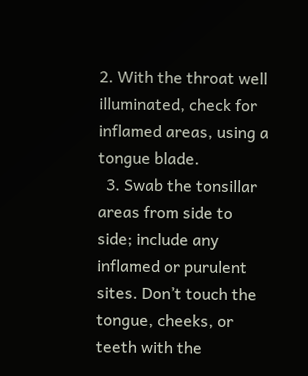2. With the throat well illuminated, check for inflamed areas, using a tongue blade.
  3. Swab the tonsillar areas from side to side; include any inflamed or purulent sites. Don’t touch the tongue, cheeks, or teeth with the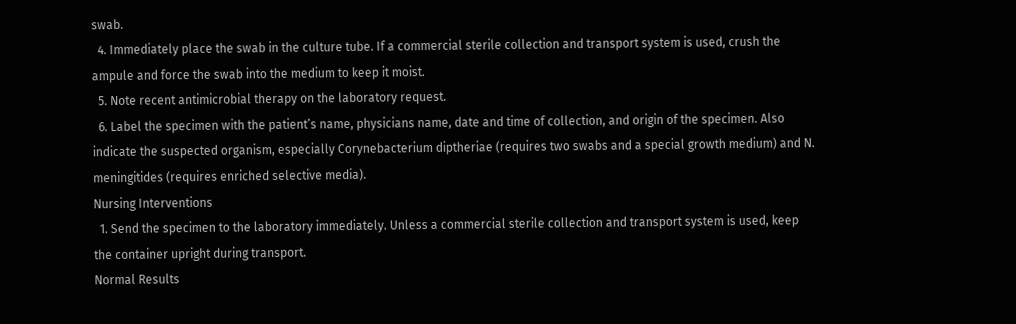swab.
  4. Immediately place the swab in the culture tube. If a commercial sterile collection and transport system is used, crush the ampule and force the swab into the medium to keep it moist.
  5. Note recent antimicrobial therapy on the laboratory request.
  6. Label the specimen with the patient’s name, physicians name, date and time of collection, and origin of the specimen. Also indicate the suspected organism, especially Corynebacterium diptheriae (requires two swabs and a special growth medium) and N. meningitides (requires enriched selective media).
Nursing Interventions
  1. Send the specimen to the laboratory immediately. Unless a commercial sterile collection and transport system is used, keep the container upright during transport.
Normal Results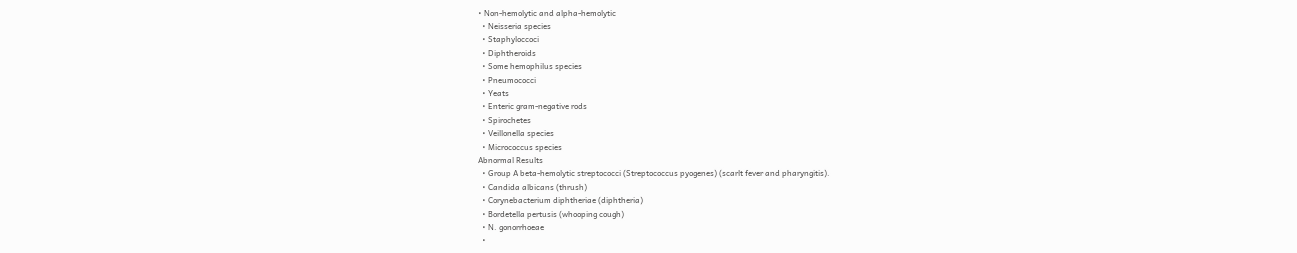• Non-hemolytic and alpha-hemolytic
  • Neisseria species
  • Staphyloccoci
  • Diphtheroids
  • Some hemophilus species
  • Pneumococci
  • Yeats
  • Enteric gram-negative rods
  • Spirochetes
  • Veillonella species
  • Micrococcus species
Abnormal Results
  • Group A beta-hemolytic streptococci (Streptococcus pyogenes) (scarlt fever and pharyngitis).
  • Candida albicans (thrush)
  • Corynebacterium diphtheriae (diphtheria)
  • Bordetella pertusis (whooping cough)
  • N. gonorrhoeae
  •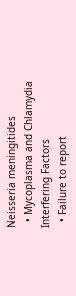Neisseria meningitides
  • Mycoplasma and Chlamydia
Interfering Factors
  • Failure to report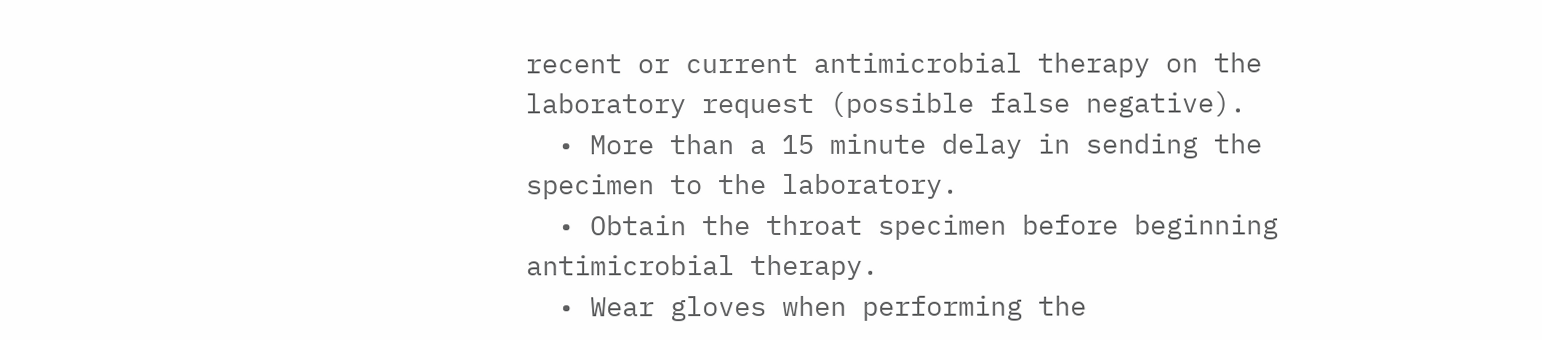recent or current antimicrobial therapy on the laboratory request (possible false negative).
  • More than a 15 minute delay in sending the specimen to the laboratory.
  • Obtain the throat specimen before beginning antimicrobial therapy.
  • Wear gloves when performing the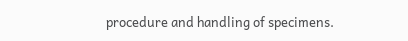procedure and handling of specimens.